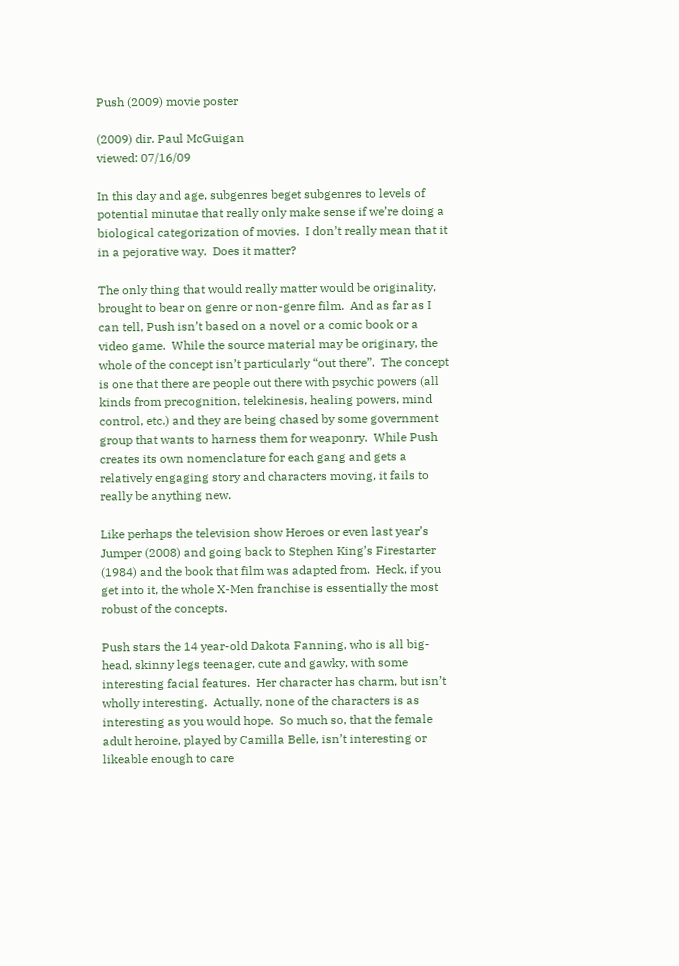Push (2009) movie poster

(2009) dir. Paul McGuigan
viewed: 07/16/09

In this day and age, subgenres beget subgenres to levels of potential minutae that really only make sense if we’re doing a biological categorization of movies.  I don’t really mean that it in a pejorative way.  Does it matter?

The only thing that would really matter would be originality, brought to bear on genre or non-genre film.  And as far as I can tell, Push isn’t based on a novel or a comic book or a video game.  While the source material may be originary, the whole of the concept isn’t particularly “out there”.  The concept is one that there are people out there with psychic powers (all kinds from precognition, telekinesis, healing powers, mind control, etc.) and they are being chased by some government group that wants to harness them for weaponry.  While Push creates its own nomenclature for each gang and gets a relatively engaging story and characters moving, it fails to really be anything new.

Like perhaps the television show Heroes or even last year’s Jumper (2008) and going back to Stephen King’s Firestarter (1984) and the book that film was adapted from.  Heck, if you get into it, the whole X-Men franchise is essentially the most robust of the concepts.

Push stars the 14 year-old Dakota Fanning, who is all big-head, skinny legs teenager, cute and gawky, with some interesting facial features.  Her character has charm, but isn’t wholly interesting.  Actually, none of the characters is as interesting as you would hope.  So much so, that the female adult heroine, played by Camilla Belle, isn’t interesting or likeable enough to care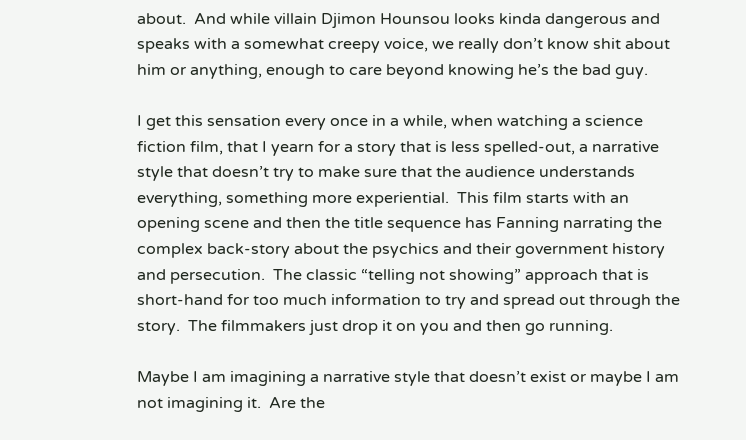about.  And while villain Djimon Hounsou looks kinda dangerous and speaks with a somewhat creepy voice, we really don’t know shit about him or anything, enough to care beyond knowing he’s the bad guy.

I get this sensation every once in a while, when watching a science fiction film, that I yearn for a story that is less spelled-out, a narrative style that doesn’t try to make sure that the audience understands everything, something more experiential.  This film starts with an opening scene and then the title sequence has Fanning narrating the complex back-story about the psychics and their government history and persecution.  The classic “telling not showing” approach that is short-hand for too much information to try and spread out through the story.  The filmmakers just drop it on you and then go running.

Maybe I am imagining a narrative style that doesn’t exist or maybe I am not imagining it.  Are the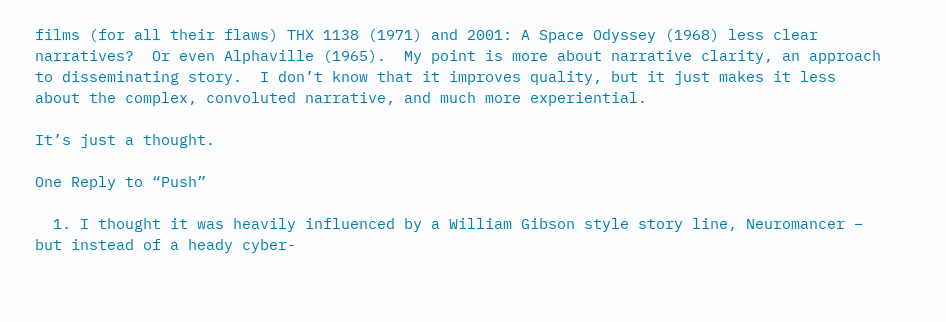films (for all their flaws) THX 1138 (1971) and 2001: A Space Odyssey (1968) less clear narratives?  Or even Alphaville (1965).  My point is more about narrative clarity, an approach to disseminating story.  I don’t know that it improves quality, but it just makes it less about the complex, convoluted narrative, and much more experiential.

It’s just a thought.

One Reply to “Push”

  1. I thought it was heavily influenced by a William Gibson style story line, Neuromancer – but instead of a heady cyber-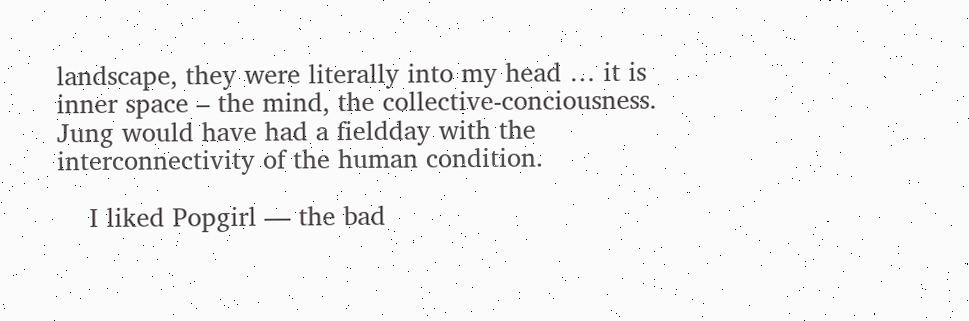landscape, they were literally into my head … it is inner space – the mind, the collective-conciousness. Jung would have had a fieldday with the interconnectivity of the human condition.

    I liked Popgirl — the bad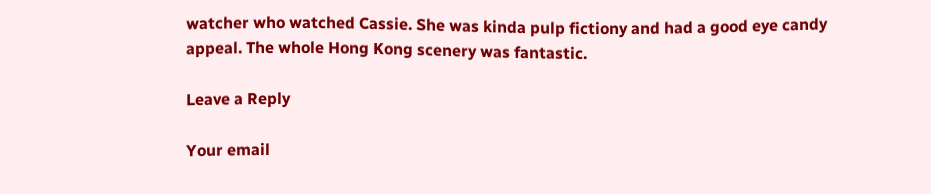watcher who watched Cassie. She was kinda pulp fictiony and had a good eye candy appeal. The whole Hong Kong scenery was fantastic.

Leave a Reply

Your email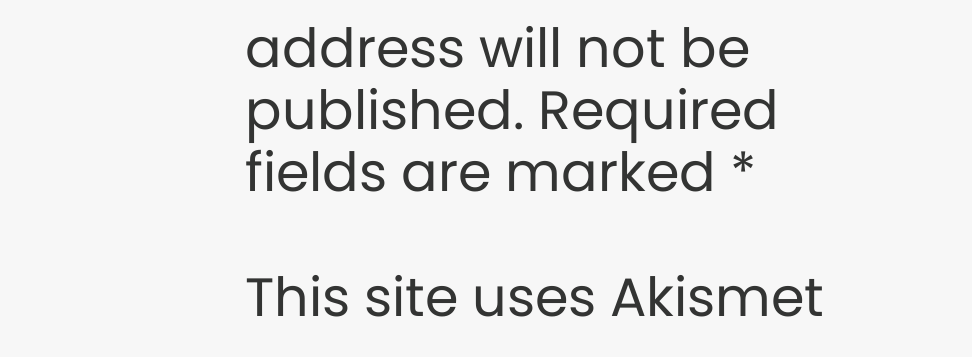address will not be published. Required fields are marked *

This site uses Akismet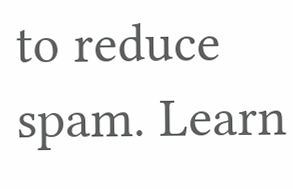to reduce spam. Learn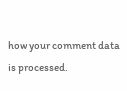how your comment data is processed.